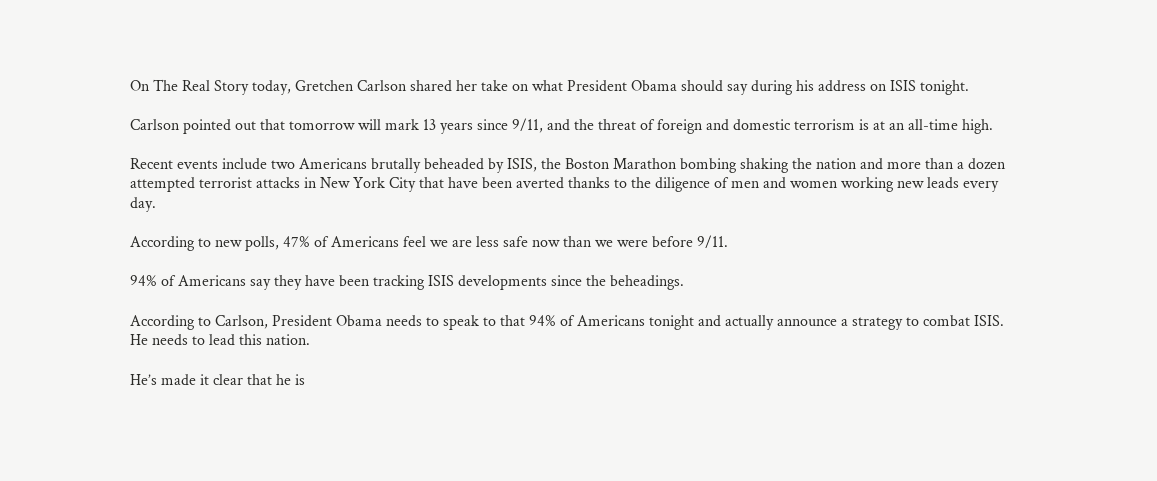On The Real Story today, Gretchen Carlson shared her take on what President Obama should say during his address on ISIS tonight.

Carlson pointed out that tomorrow will mark 13 years since 9/11, and the threat of foreign and domestic terrorism is at an all-time high.

Recent events include two Americans brutally beheaded by ISIS, the Boston Marathon bombing shaking the nation and more than a dozen attempted terrorist attacks in New York City that have been averted thanks to the diligence of men and women working new leads every day.

According to new polls, 47% of Americans feel we are less safe now than we were before 9/11.

94% of Americans say they have been tracking ISIS developments since the beheadings.

According to Carlson, President Obama needs to speak to that 94% of Americans tonight and actually announce a strategy to combat ISIS. He needs to lead this nation.

He’s made it clear that he is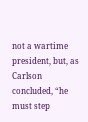not a wartime president, but, as Carlson concluded, “he must step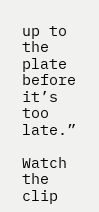up to the plate before it’s too late.”

Watch the clip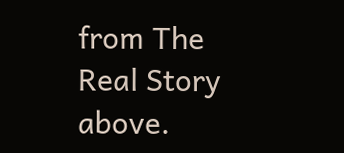from The Real Story above.